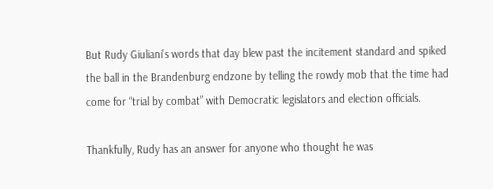But Rudy Giuliani’s words that day blew past the incitement standard and spiked the ball in the Brandenburg endzone by telling the rowdy mob that the time had come for “trial by combat” with Democratic legislators and election officials.

Thankfully, Rudy has an answer for anyone who thought he was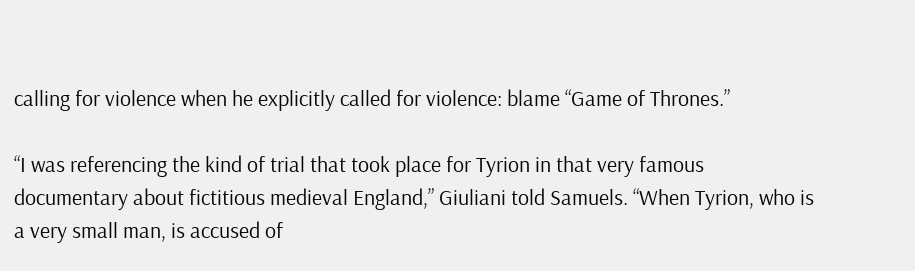calling for violence when he explicitly called for violence: blame “Game of Thrones.”

“I was referencing the kind of trial that took place for Tyrion in that very famous documentary about fictitious medieval England,” Giuliani told Samuels. “When Tyrion, who is a very small man, is accused of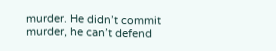murder. He didn’t commit murder, he can’t defend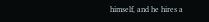himself, and he hires a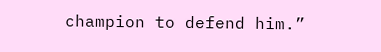champion to defend him.”